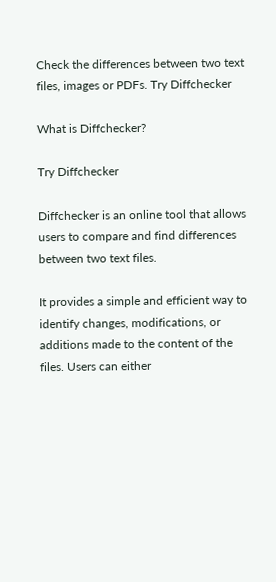Check the differences between two text files, images or PDFs. Try Diffchecker

What is Diffchecker?

Try Diffchecker

Diffchecker is an online tool that allows users to compare and find differences between two text files.

It provides a simple and efficient way to identify changes, modifications, or additions made to the content of the files. Users can either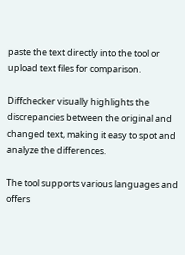paste the text directly into the tool or upload text files for comparison.

Diffchecker visually highlights the discrepancies between the original and changed text, making it easy to spot and analyze the differences.

The tool supports various languages and offers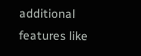additional features like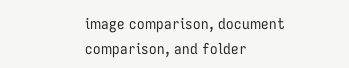image comparison, document comparison, and folder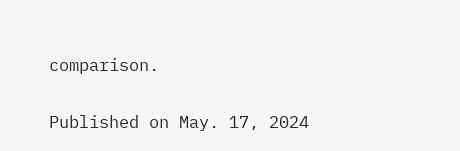comparison.

Published on May. 17, 2024